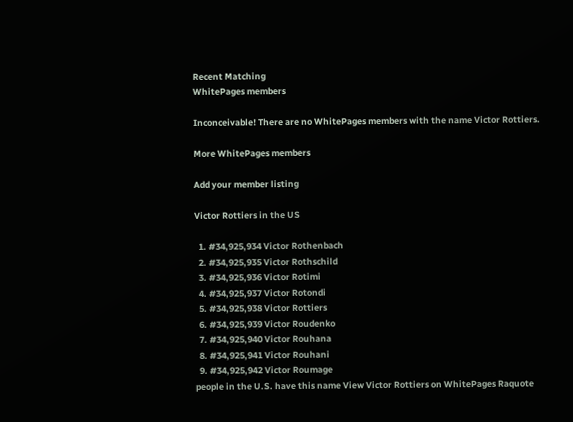Recent Matching
WhitePages members

Inconceivable! There are no WhitePages members with the name Victor Rottiers.

More WhitePages members

Add your member listing

Victor Rottiers in the US

  1. #34,925,934 Victor Rothenbach
  2. #34,925,935 Victor Rothschild
  3. #34,925,936 Victor Rotimi
  4. #34,925,937 Victor Rotondi
  5. #34,925,938 Victor Rottiers
  6. #34,925,939 Victor Roudenko
  7. #34,925,940 Victor Rouhana
  8. #34,925,941 Victor Rouhani
  9. #34,925,942 Victor Roumage
people in the U.S. have this name View Victor Rottiers on WhitePages Raquote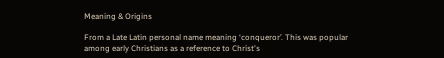Meaning & Origins

From a Late Latin personal name meaning ‘conqueror’. This was popular among early Christians as a reference to Christ's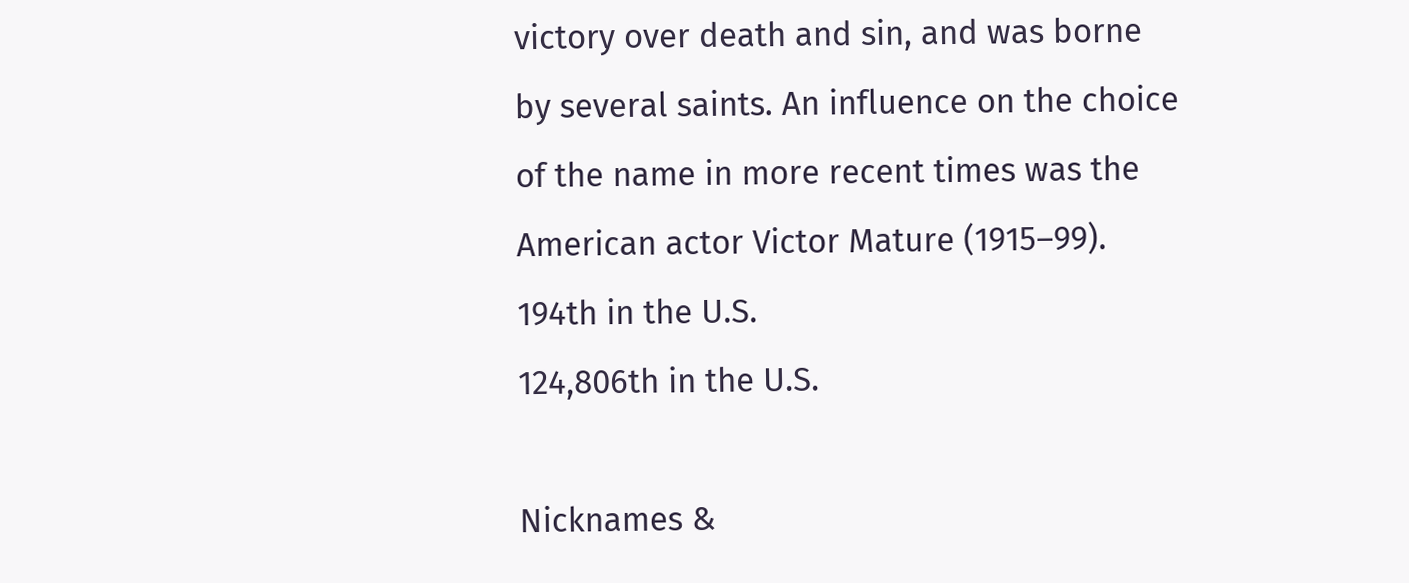victory over death and sin, and was borne by several saints. An influence on the choice of the name in more recent times was the American actor Victor Mature (1915–99).
194th in the U.S.
124,806th in the U.S.

Nicknames &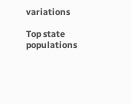variations

Top state populations